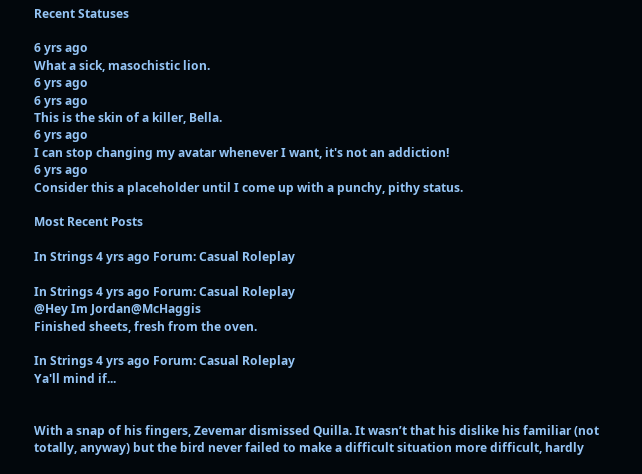Recent Statuses

6 yrs ago
What a sick, masochistic lion.
6 yrs ago
6 yrs ago
This is the skin of a killer, Bella.
6 yrs ago
I can stop changing my avatar whenever I want, it's not an addiction!
6 yrs ago
Consider this a placeholder until I come up with a punchy, pithy status.

Most Recent Posts

In Strings 4 yrs ago Forum: Casual Roleplay

In Strings 4 yrs ago Forum: Casual Roleplay
@Hey Im Jordan@McHaggis
Finished sheets, fresh from the oven.

In Strings 4 yrs ago Forum: Casual Roleplay
Ya'll mind if...


With a snap of his fingers, Zevemar dismissed Quilla. It wasn’t that his dislike his familiar (not totally, anyway) but the bird never failed to make a difficult situation more difficult, hardly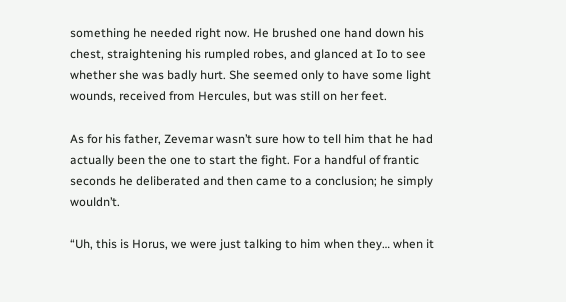something he needed right now. He brushed one hand down his chest, straightening his rumpled robes, and glanced at Io to see whether she was badly hurt. She seemed only to have some light wounds, received from Hercules, but was still on her feet.

As for his father, Zevemar wasn’t sure how to tell him that he had actually been the one to start the fight. For a handful of frantic seconds he deliberated and then came to a conclusion; he simply wouldn’t.

“Uh, this is Horus, we were just talking to him when they… when it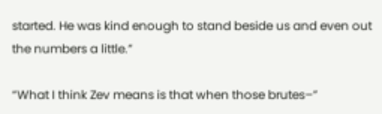started. He was kind enough to stand beside us and even out the numbers a little.”

“What I think Zev means is that when those brutes–”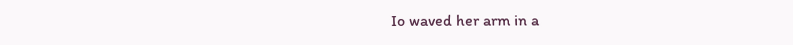Io waved her arm in a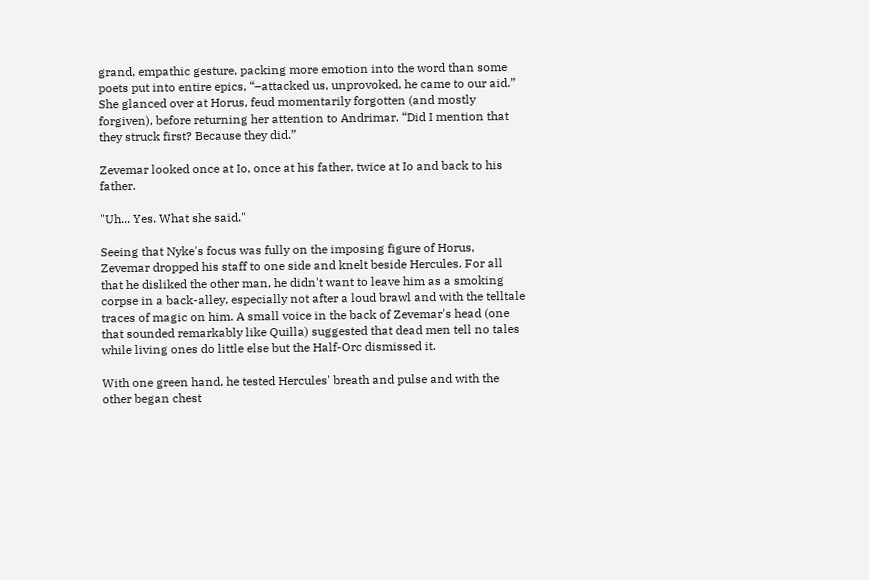grand, empathic gesture, packing more emotion into the word than some poets put into entire epics, “–attacked us, unprovoked, he came to our aid.” She glanced over at Horus, feud momentarily forgotten (and mostly forgiven), before returning her attention to Andrimar. “Did I mention that they struck first? Because they did.”

Zevemar looked once at Io, once at his father, twice at Io and back to his father.

"Uh... Yes. What she said."

Seeing that Nyke's focus was fully on the imposing figure of Horus, Zevemar dropped his staff to one side and knelt beside Hercules. For all that he disliked the other man, he didn't want to leave him as a smoking corpse in a back-alley, especially not after a loud brawl and with the telltale traces of magic on him. A small voice in the back of Zevemar's head (one that sounded remarkably like Quilla) suggested that dead men tell no tales while living ones do little else but the Half-Orc dismissed it.

With one green hand, he tested Hercules' breath and pulse and with the other began chest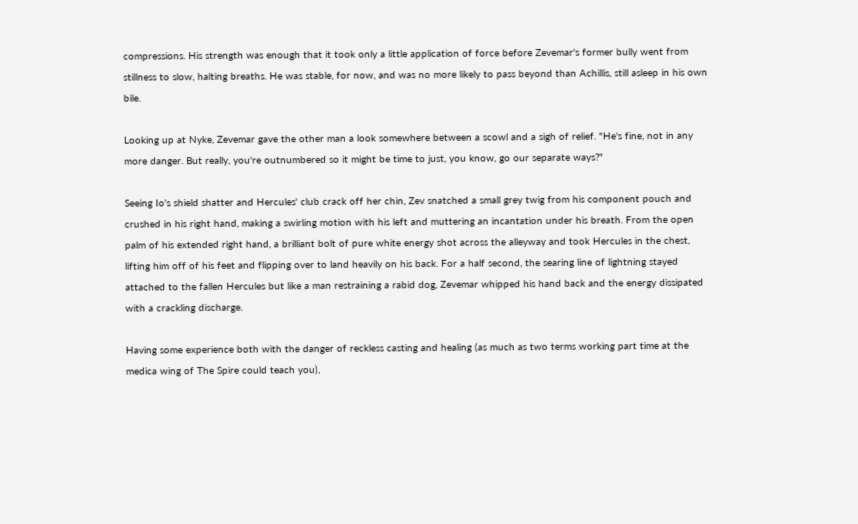compressions. His strength was enough that it took only a little application of force before Zevemar's former bully went from stillness to slow, halting breaths. He was stable, for now, and was no more likely to pass beyond than Achillis, still asleep in his own bile.

Looking up at Nyke, Zevemar gave the other man a look somewhere between a scowl and a sigh of relief. "He's fine, not in any more danger. But really, you're outnumbered so it might be time to just, you know, go our separate ways?"

Seeing Io's shield shatter and Hercules' club crack off her chin, Zev snatched a small grey twig from his component pouch and crushed in his right hand, making a swirling motion with his left and muttering an incantation under his breath. From the open palm of his extended right hand, a brilliant bolt of pure white energy shot across the alleyway and took Hercules in the chest, lifting him off of his feet and flipping over to land heavily on his back. For a half second, the searing line of lightning stayed attached to the fallen Hercules but like a man restraining a rabid dog, Zevemar whipped his hand back and the energy dissipated with a crackling discharge.

Having some experience both with the danger of reckless casting and healing (as much as two terms working part time at the medica wing of The Spire could teach you),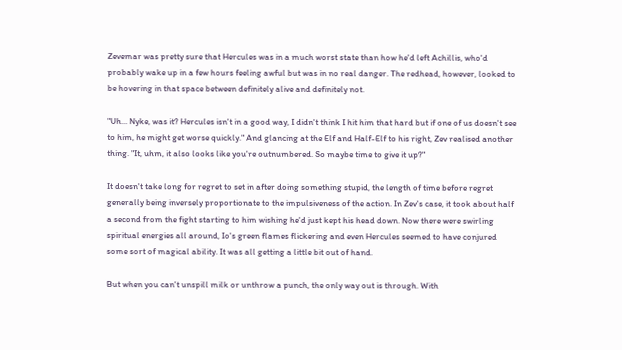Zevemar was pretty sure that Hercules was in a much worst state than how he'd left Achillis, who'd probably wake up in a few hours feeling awful but was in no real danger. The redhead, however, looked to be hovering in that space between definitely alive and definitely not.

"Uh... Nyke, was it? Hercules isn't in a good way, I didn't think I hit him that hard but if one of us doesn't see to him, he might get worse quickly." And glancing at the Elf and Half-Elf to his right, Zev realised another thing. "It, uhm, it also looks like you're outnumbered. So maybe time to give it up?"

It doesn't take long for regret to set in after doing something stupid, the length of time before regret generally being inversely proportionate to the impulsiveness of the action. In Zev's case, it took about half a second from the fight starting to him wishing he'd just kept his head down. Now there were swirling spiritual energies all around, Io's green flames flickering and even Hercules seemed to have conjured some sort of magical ability. It was all getting a little bit out of hand.

But when you can't unspill milk or unthrow a punch, the only way out is through. With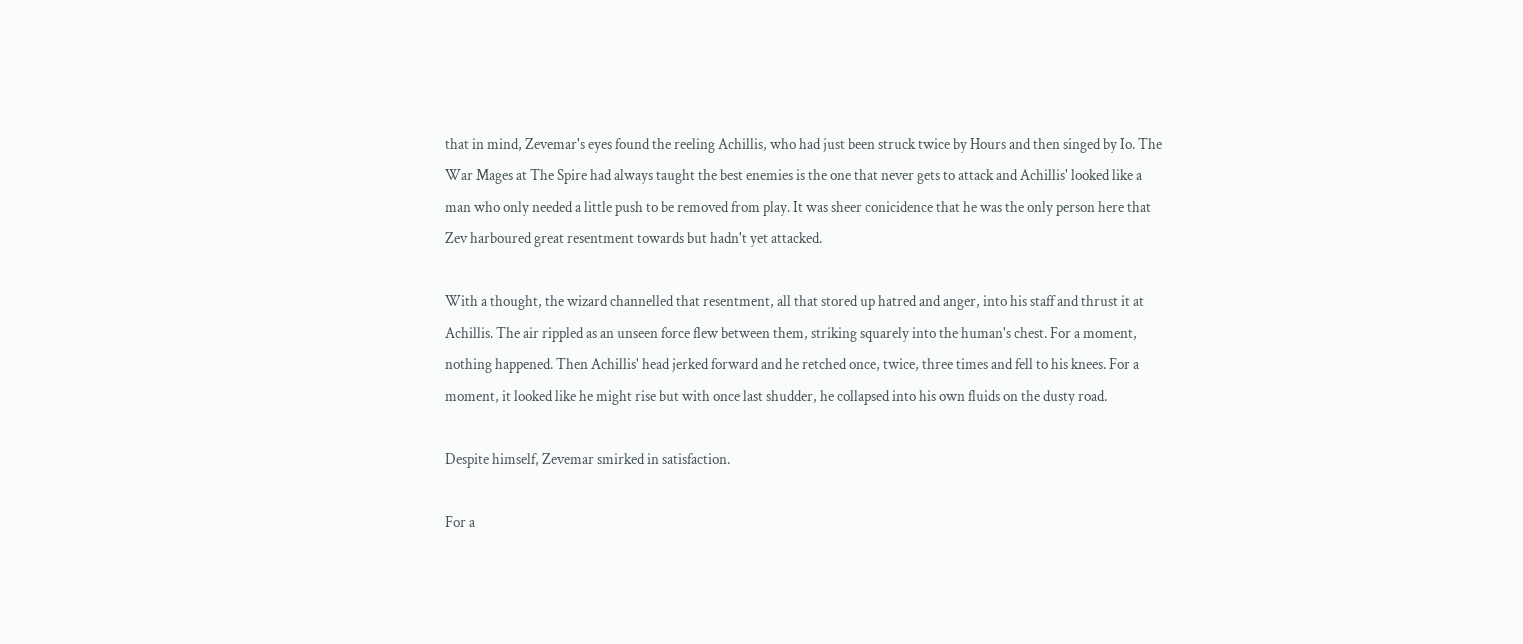that in mind, Zevemar's eyes found the reeling Achillis, who had just been struck twice by Hours and then singed by Io. The War Mages at The Spire had always taught the best enemies is the one that never gets to attack and Achillis' looked like a man who only needed a little push to be removed from play. It was sheer conicidence that he was the only person here that Zev harboured great resentment towards but hadn't yet attacked.

With a thought, the wizard channelled that resentment, all that stored up hatred and anger, into his staff and thrust it at Achillis. The air rippled as an unseen force flew between them, striking squarely into the human's chest. For a moment, nothing happened. Then Achillis' head jerked forward and he retched once, twice, three times and fell to his knees. For a moment, it looked like he might rise but with once last shudder, he collapsed into his own fluids on the dusty road.

Despite himself, Zevemar smirked in satisfaction.

For a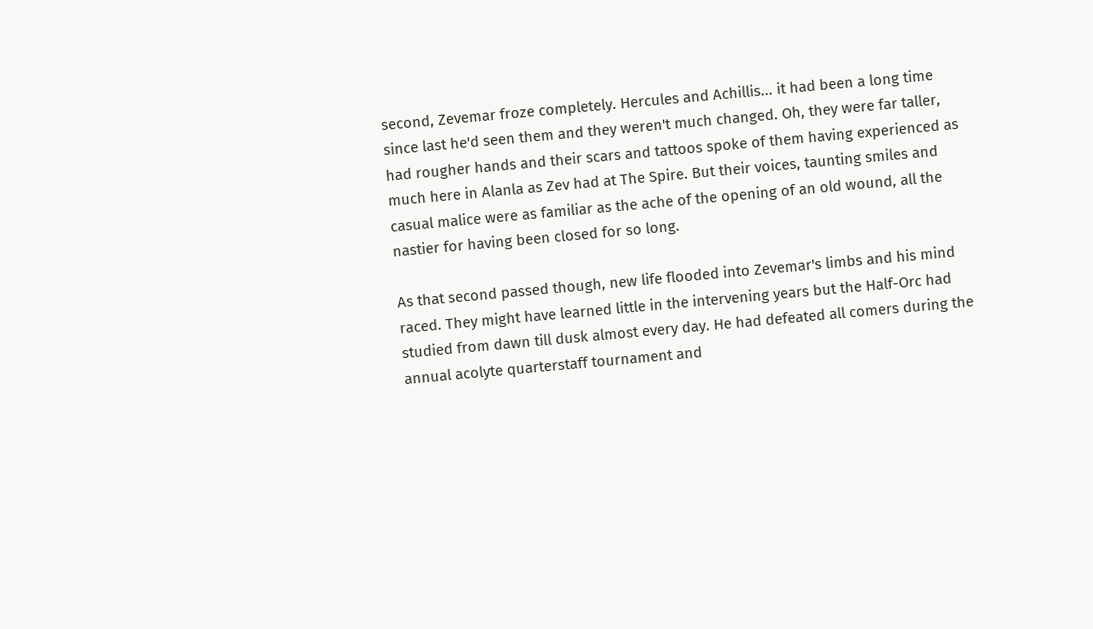second, Zevemar froze completely. Hercules and Achillis... it had been a long time since last he'd seen them and they weren't much changed. Oh, they were far taller, had rougher hands and their scars and tattoos spoke of them having experienced as much here in Alanla as Zev had at The Spire. But their voices, taunting smiles and casual malice were as familiar as the ache of the opening of an old wound, all the nastier for having been closed for so long.

As that second passed though, new life flooded into Zevemar's limbs and his mind raced. They might have learned little in the intervening years but the Half-Orc had studied from dawn till dusk almost every day. He had defeated all comers during the annual acolyte quarterstaff tournament and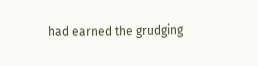had earned the grudging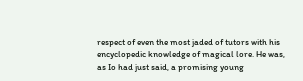respect of even the most jaded of tutors with his encyclopedic knowledge of magical lore. He was, as Io had just said, a promising young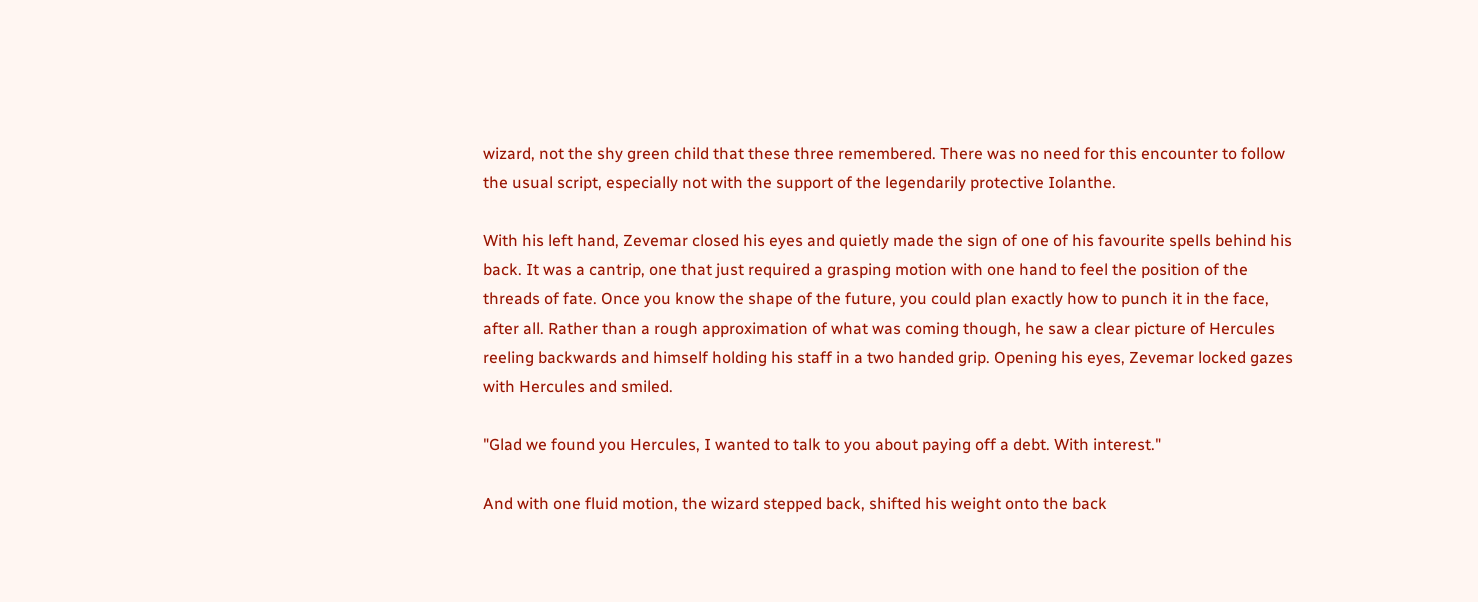wizard, not the shy green child that these three remembered. There was no need for this encounter to follow the usual script, especially not with the support of the legendarily protective Iolanthe.

With his left hand, Zevemar closed his eyes and quietly made the sign of one of his favourite spells behind his back. It was a cantrip, one that just required a grasping motion with one hand to feel the position of the threads of fate. Once you know the shape of the future, you could plan exactly how to punch it in the face, after all. Rather than a rough approximation of what was coming though, he saw a clear picture of Hercules reeling backwards and himself holding his staff in a two handed grip. Opening his eyes, Zevemar locked gazes with Hercules and smiled.

"Glad we found you Hercules, I wanted to talk to you about paying off a debt. With interest."

And with one fluid motion, the wizard stepped back, shifted his weight onto the back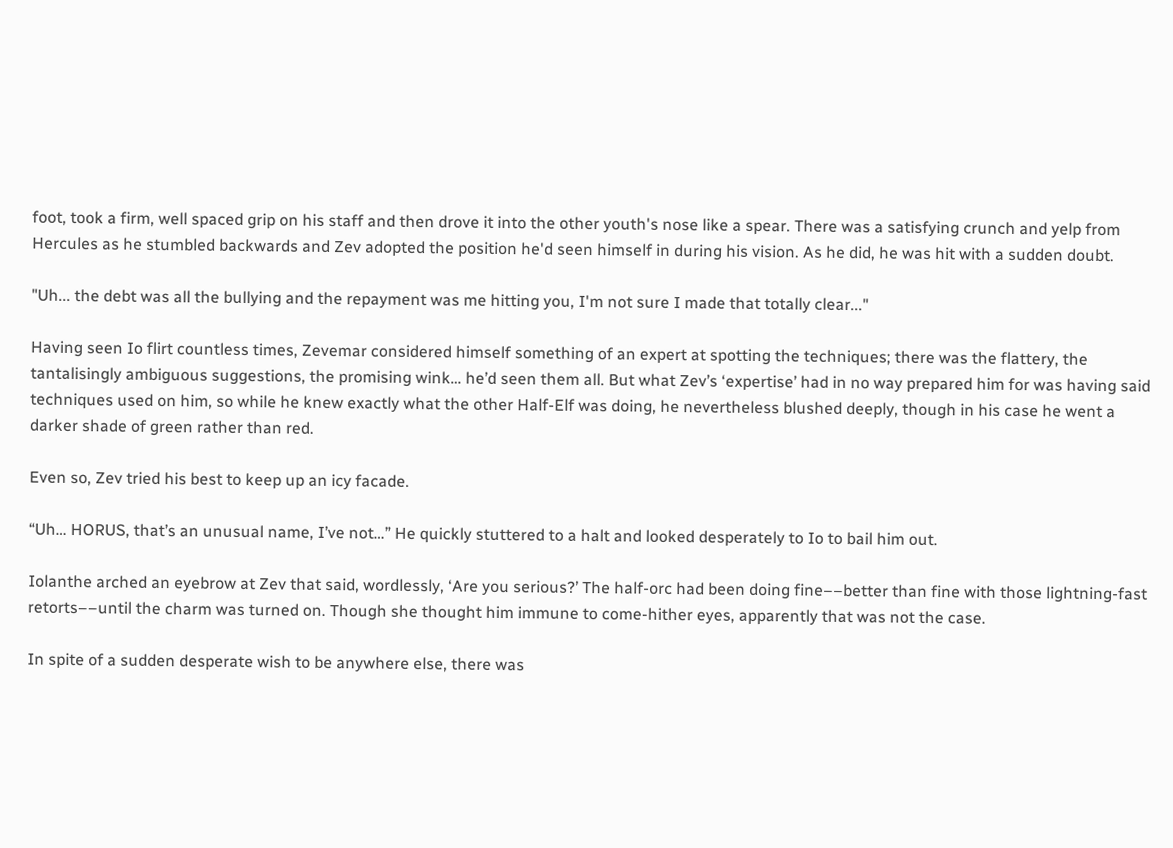foot, took a firm, well spaced grip on his staff and then drove it into the other youth's nose like a spear. There was a satisfying crunch and yelp from Hercules as he stumbled backwards and Zev adopted the position he'd seen himself in during his vision. As he did, he was hit with a sudden doubt.

"Uh... the debt was all the bullying and the repayment was me hitting you, I'm not sure I made that totally clear..."

Having seen Io flirt countless times, Zevemar considered himself something of an expert at spotting the techniques; there was the flattery, the tantalisingly ambiguous suggestions, the promising wink… he’d seen them all. But what Zev’s ‘expertise’ had in no way prepared him for was having said techniques used on him, so while he knew exactly what the other Half-Elf was doing, he nevertheless blushed deeply, though in his case he went a darker shade of green rather than red.

Even so, Zev tried his best to keep up an icy facade.

“Uh… HORUS, that’s an unusual name, I’ve not…” He quickly stuttered to a halt and looked desperately to Io to bail him out.

Iolanthe arched an eyebrow at Zev that said, wordlessly, ‘Are you serious?’ The half-orc had been doing fine––better than fine with those lightning-fast retorts––until the charm was turned on. Though she thought him immune to come-hither eyes, apparently that was not the case.

In spite of a sudden desperate wish to be anywhere else, there was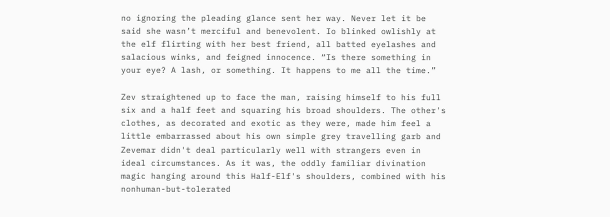no ignoring the pleading glance sent her way. Never let it be said she wasn’t merciful and benevolent. Io blinked owlishly at the elf flirting with her best friend, all batted eyelashes and salacious winks, and feigned innocence. “Is there something in your eye? A lash, or something. It happens to me all the time.”

Zev straightened up to face the man, raising himself to his full six and a half feet and squaring his broad shoulders. The other's clothes, as decorated and exotic as they were, made him feel a little embarrassed about his own simple grey travelling garb and Zevemar didn't deal particularly well with strangers even in ideal circumstances. As it was, the oddly familiar divination magic hanging around this Half-Elf's shoulders, combined with his nonhuman-but-tolerated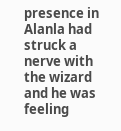presence in Alanla had struck a nerve with the wizard and he was feeling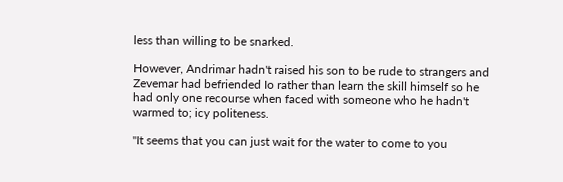less than willing to be snarked.

However, Andrimar hadn't raised his son to be rude to strangers and Zevemar had befriended Io rather than learn the skill himself so he had only one recourse when faced with someone who he hadn't warmed to; icy politeness.

"It seems that you can just wait for the water to come to you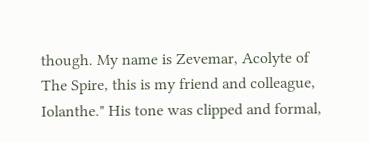though. My name is Zevemar, Acolyte of The Spire, this is my friend and colleague, Iolanthe." His tone was clipped and formal,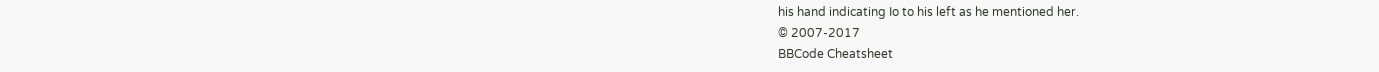his hand indicating Io to his left as he mentioned her.
© 2007-2017
BBCode Cheatsheet